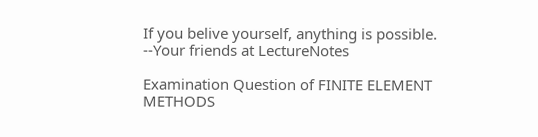If you belive yourself, anything is possible.
--Your friends at LectureNotes

Examination Question of FINITE ELEMENT METHODS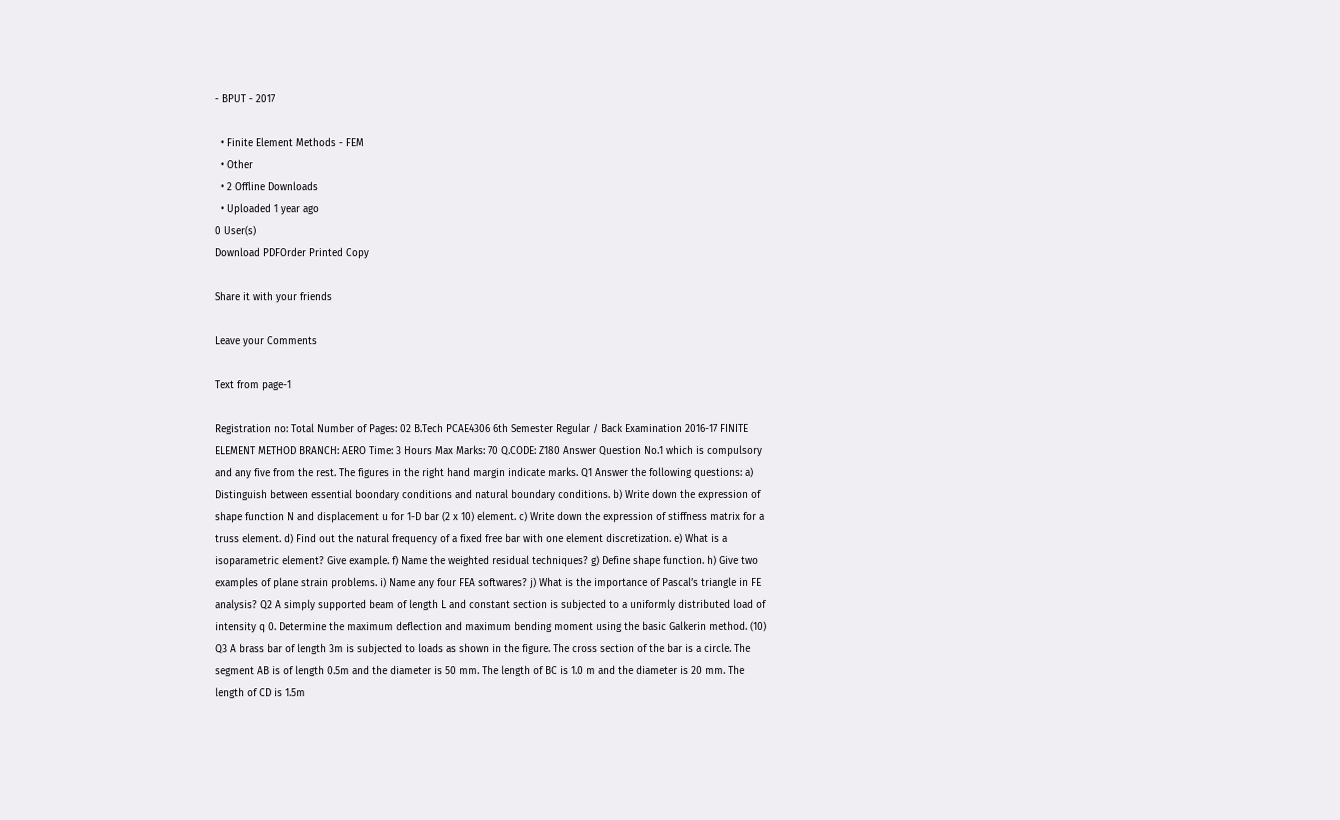- BPUT - 2017

  • Finite Element Methods - FEM
  • Other
  • 2 Offline Downloads
  • Uploaded 1 year ago
0 User(s)
Download PDFOrder Printed Copy

Share it with your friends

Leave your Comments

Text from page-1

Registration no: Total Number of Pages: 02 B.Tech PCAE4306 6th Semester Regular / Back Examination 2016-17 FINITE ELEMENT METHOD BRANCH: AERO Time: 3 Hours Max Marks: 70 Q.CODE: Z180 Answer Question No.1 which is compulsory and any five from the rest. The figures in the right hand margin indicate marks. Q1 Answer the following questions: a) Distinguish between essential boondary conditions and natural boundary conditions. b) Write down the expression of shape function N and displacement u for 1-D bar (2 x 10) element. c) Write down the expression of stiffness matrix for a truss element. d) Find out the natural frequency of a fixed free bar with one element discretization. e) What is a isoparametric element? Give example. f) Name the weighted residual techniques? g) Define shape function. h) Give two examples of plane strain problems. i) Name any four FEA softwares? j) What is the importance of Pascal’s triangle in FE analysis? Q2 A simply supported beam of length L and constant section is subjected to a uniformly distributed load of intensity q 0. Determine the maximum deflection and maximum bending moment using the basic Galkerin method. (10) Q3 A brass bar of length 3m is subjected to loads as shown in the figure. The cross section of the bar is a circle. The segment AB is of length 0.5m and the diameter is 50 mm. The length of BC is 1.0 m and the diameter is 20 mm. The length of CD is 1.5m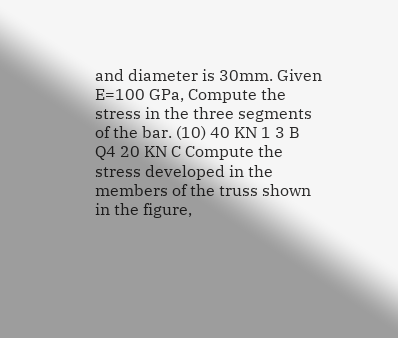and diameter is 30mm. Given E=100 GPa, Compute the stress in the three segments of the bar. (10) 40 KN 1 3 B Q4 20 KN C Compute the stress developed in the members of the truss shown in the figure,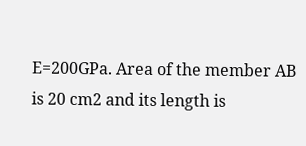E=200GPa. Area of the member AB is 20 cm2 and its length is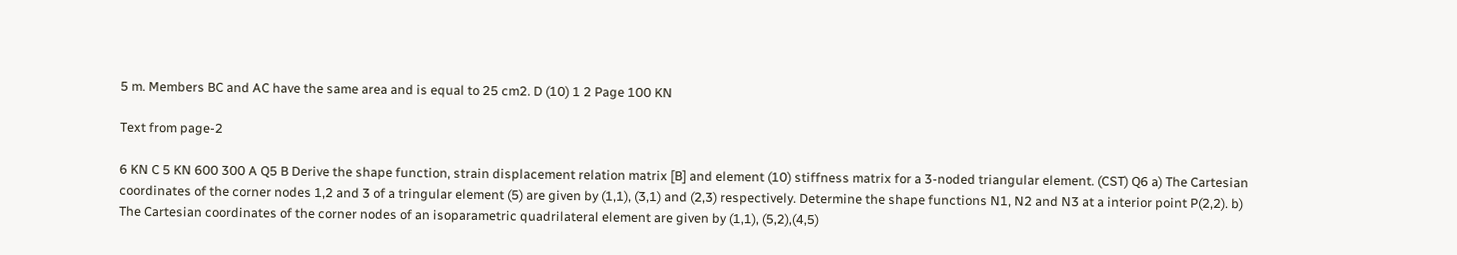5 m. Members BC and AC have the same area and is equal to 25 cm2. D (10) 1 2 Page 100 KN

Text from page-2

6 KN C 5 KN 600 300 A Q5 B Derive the shape function, strain displacement relation matrix [B] and element (10) stiffness matrix for a 3-noded triangular element. (CST) Q6 a) The Cartesian coordinates of the corner nodes 1,2 and 3 of a tringular element (5) are given by (1,1), (3,1) and (2,3) respectively. Determine the shape functions N1, N2 and N3 at a interior point P(2,2). b) The Cartesian coordinates of the corner nodes of an isoparametric quadrilateral element are given by (1,1), (5,2),(4,5)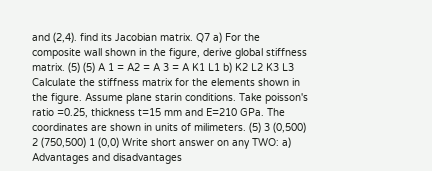and (2,4). find its Jacobian matrix. Q7 a) For the composite wall shown in the figure, derive global stiffness matrix. (5) (5) A 1 = A2 = A 3 = A K1 L1 b) K2 L2 K3 L3 Calculate the stiffness matrix for the elements shown in the figure. Assume plane starin conditions. Take poisson's ratio =0.25, thickness t=15 mm and E=210 GPa. The coordinates are shown in units of milimeters. (5) 3 (0,500) 2 (750,500) 1 (0,0) Write short answer on any TWO: a) Advantages and disadvantages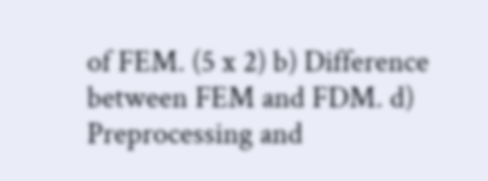of FEM. (5 x 2) b) Difference between FEM and FDM. d) Preprocessing and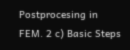Postprocesing in FEM. 2 c) Basic Steps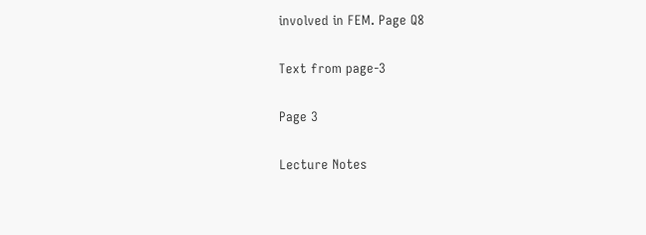involved in FEM. Page Q8

Text from page-3

Page 3

Lecture Notes